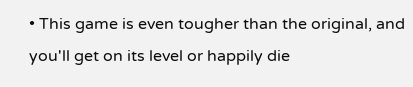• This game is even tougher than the original, and you'll get on its level or happily die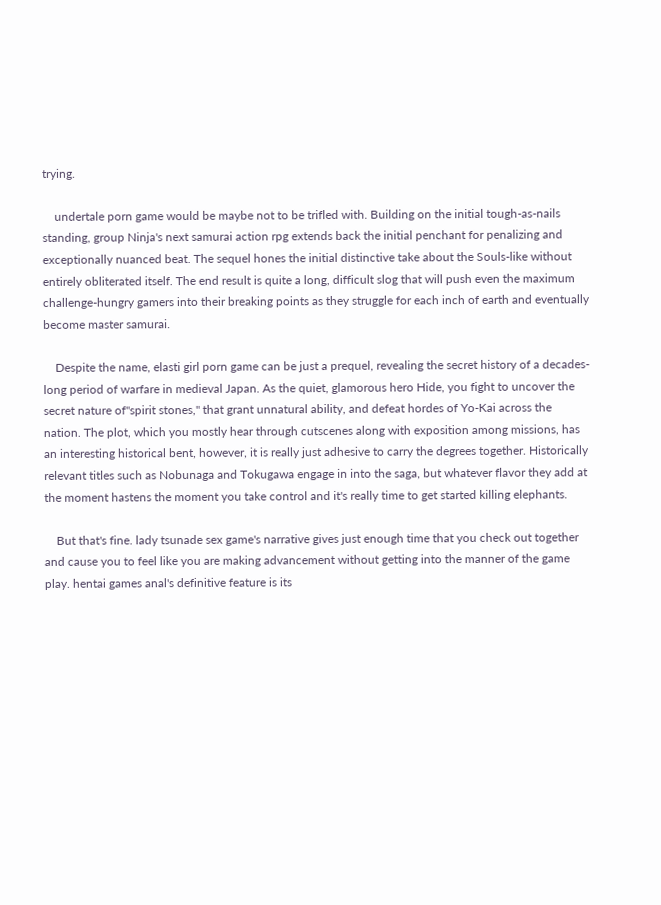trying.

    undertale porn game would be maybe not to be trifled with. Building on the initial tough-as-nails standing, group Ninja's next samurai action rpg extends back the initial penchant for penalizing and exceptionally nuanced beat. The sequel hones the initial distinctive take about the Souls-like without entirely obliterated itself. The end result is quite a long, difficult slog that will push even the maximum challenge-hungry gamers into their breaking points as they struggle for each inch of earth and eventually become master samurai.

    Despite the name, elasti girl porn game can be just a prequel, revealing the secret history of a decades-long period of warfare in medieval Japan. As the quiet, glamorous hero Hide, you fight to uncover the secret nature of"spirit stones," that grant unnatural ability, and defeat hordes of Yo-Kai across the nation. The plot, which you mostly hear through cutscenes along with exposition among missions, has an interesting historical bent, however, it is really just adhesive to carry the degrees together. Historically relevant titles such as Nobunaga and Tokugawa engage in into the saga, but whatever flavor they add at the moment hastens the moment you take control and it's really time to get started killing elephants.

    But that's fine. lady tsunade sex game's narrative gives just enough time that you check out together and cause you to feel like you are making advancement without getting into the manner of the game play. hentai games anal's definitive feature is its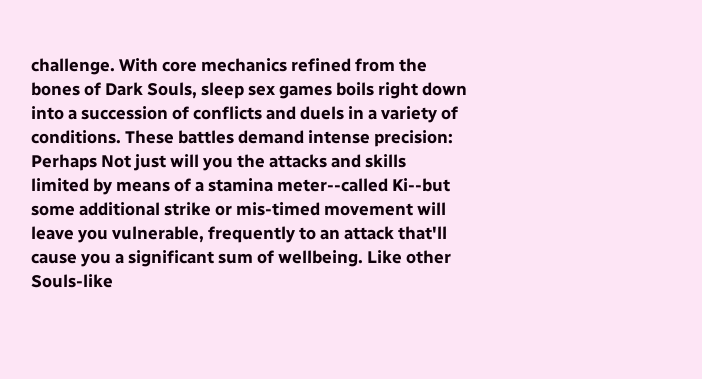challenge. With core mechanics refined from the bones of Dark Souls, sleep sex games boils right down into a succession of conflicts and duels in a variety of conditions. These battles demand intense precision: Perhaps Not just will you the attacks and skills limited by means of a stamina meter--called Ki--but some additional strike or mis-timed movement will leave you vulnerable, frequently to an attack that'll cause you a significant sum of wellbeing. Like other Souls-like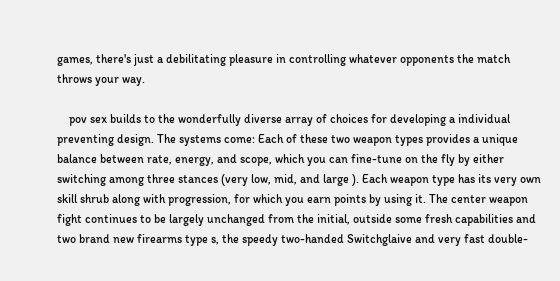games, there's just a debilitating pleasure in controlling whatever opponents the match throws your way.

    pov sex builds to the wonderfully diverse array of choices for developing a individual preventing design. The systems come: Each of these two weapon types provides a unique balance between rate, energy, and scope, which you can fine-tune on the fly by either switching among three stances (very low, mid, and large ). Each weapon type has its very own skill shrub along with progression, for which you earn points by using it. The center weapon fight continues to be largely unchanged from the initial, outside some fresh capabilities and two brand new firearms type s, the speedy two-handed Switchglaive and very fast double-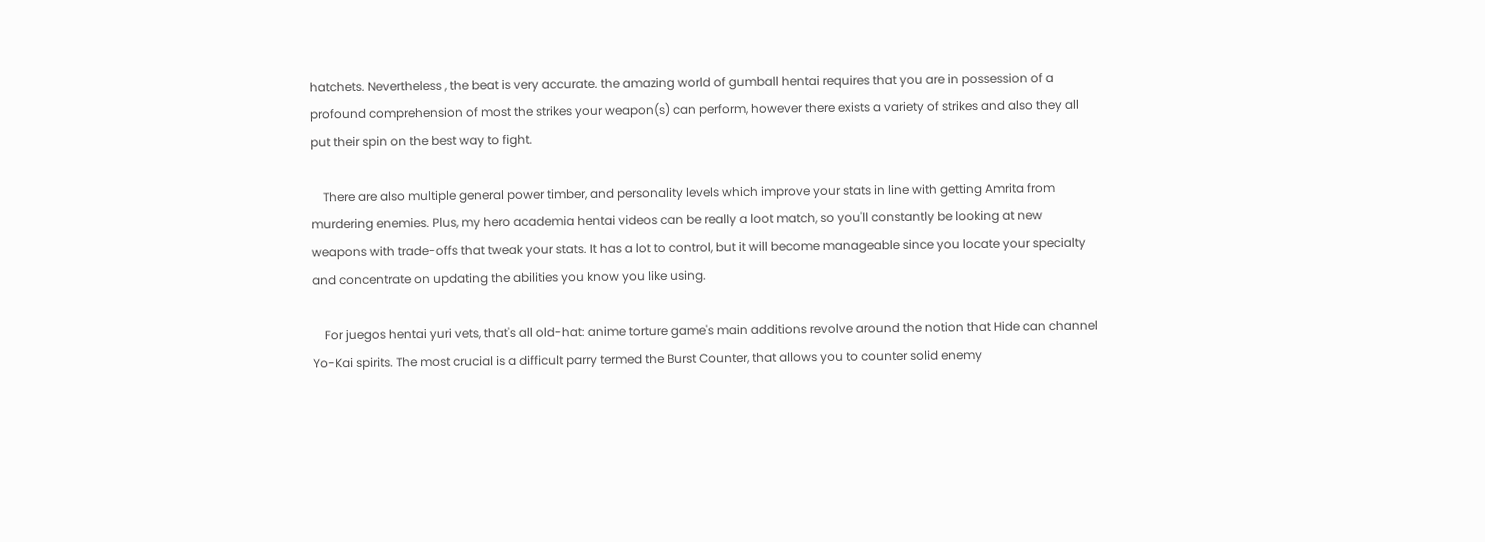hatchets. Nevertheless , the beat is very accurate. the amazing world of gumball hentai requires that you are in possession of a profound comprehension of most the strikes your weapon(s) can perform, however there exists a variety of strikes and also they all put their spin on the best way to fight.

    There are also multiple general power timber, and personality levels which improve your stats in line with getting Amrita from murdering enemies. Plus, my hero academia hentai videos can be really a loot match, so you'll constantly be looking at new weapons with trade-offs that tweak your stats. It has a lot to control, but it will become manageable since you locate your specialty and concentrate on updating the abilities you know you like using.

    For juegos hentai yuri vets, that's all old-hat: anime torture game's main additions revolve around the notion that Hide can channel Yo-Kai spirits. The most crucial is a difficult parry termed the Burst Counter, that allows you to counter solid enemy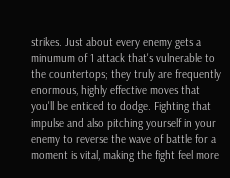strikes. Just about every enemy gets a minumum of 1 attack that's vulnerable to the countertops; they truly are frequently enormous, highly effective moves that you'll be enticed to dodge. Fighting that impulse and also pitching yourself in your enemy to reverse the wave of battle for a moment is vital, making the fight feel more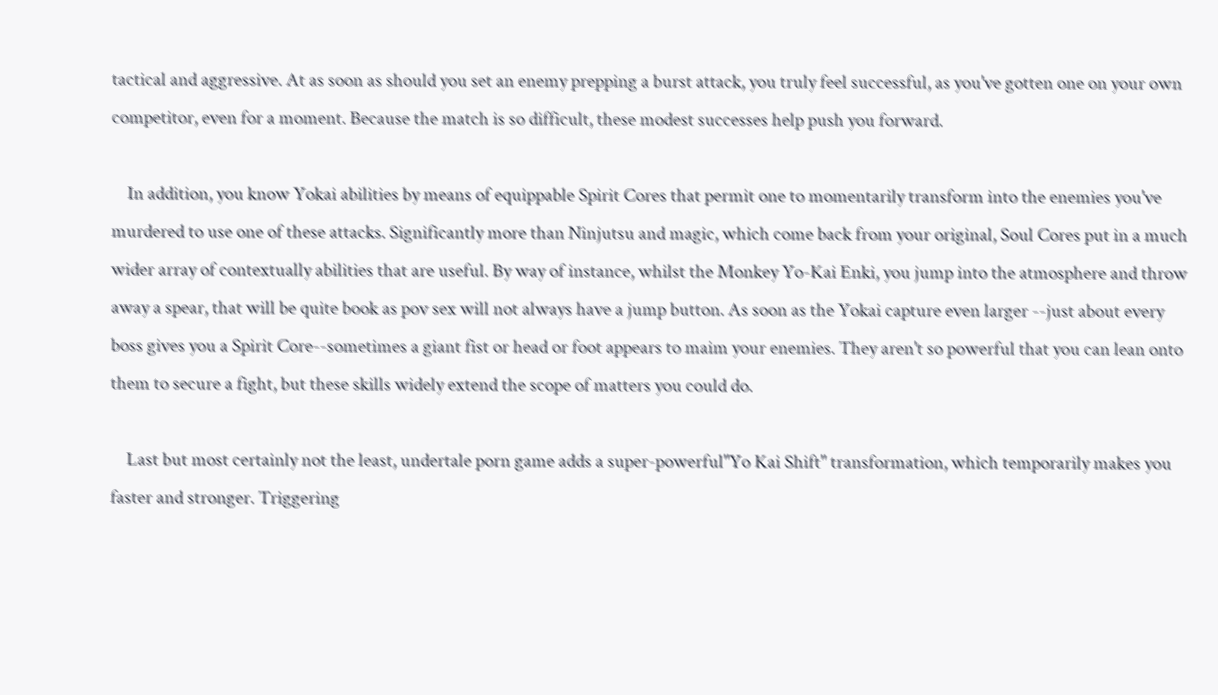tactical and aggressive. At as soon as should you set an enemy prepping a burst attack, you truly feel successful, as you've gotten one on your own competitor, even for a moment. Because the match is so difficult, these modest successes help push you forward.

    In addition, you know Yokai abilities by means of equippable Spirit Cores that permit one to momentarily transform into the enemies you've murdered to use one of these attacks. Significantly more than Ninjutsu and magic, which come back from your original, Soul Cores put in a much wider array of contextually abilities that are useful. By way of instance, whilst the Monkey Yo-Kai Enki, you jump into the atmosphere and throw away a spear, that will be quite book as pov sex will not always have a jump button. As soon as the Yokai capture even larger --just about every boss gives you a Spirit Core--sometimes a giant fist or head or foot appears to maim your enemies. They aren't so powerful that you can lean onto them to secure a fight, but these skills widely extend the scope of matters you could do.

    Last but most certainly not the least, undertale porn game adds a super-powerful"Yo Kai Shift" transformation, which temporarily makes you faster and stronger. Triggering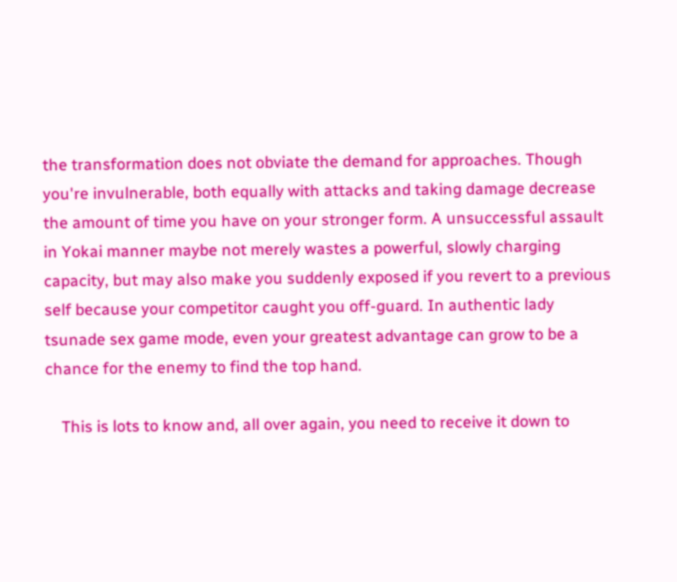the transformation does not obviate the demand for approaches. Though you're invulnerable, both equally with attacks and taking damage decrease the amount of time you have on your stronger form. A unsuccessful assault in Yokai manner maybe not merely wastes a powerful, slowly charging capacity, but may also make you suddenly exposed if you revert to a previous self because your competitor caught you off-guard. In authentic lady tsunade sex game mode, even your greatest advantage can grow to be a chance for the enemy to find the top hand.

    This is lots to know and, all over again, you need to receive it down to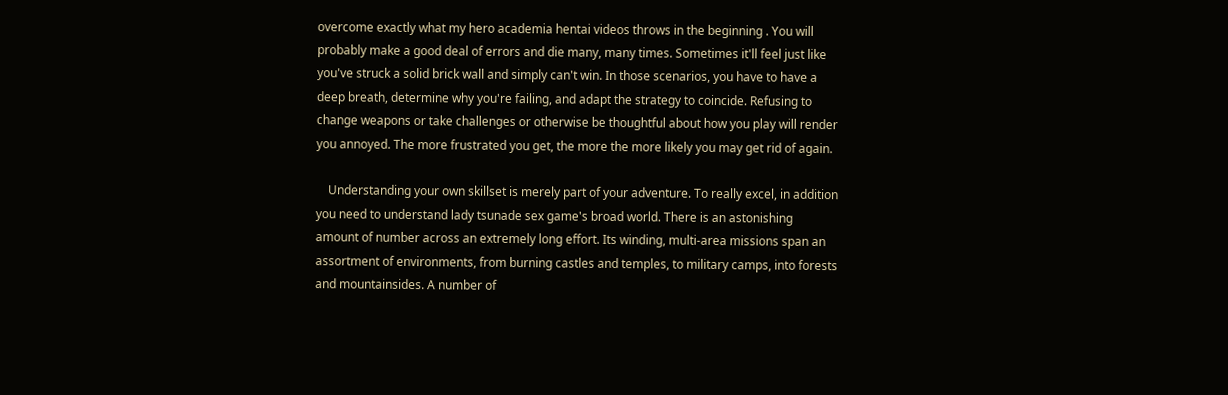overcome exactly what my hero academia hentai videos throws in the beginning . You will probably make a good deal of errors and die many, many times. Sometimes it'll feel just like you've struck a solid brick wall and simply can't win. In those scenarios, you have to have a deep breath, determine why you're failing, and adapt the strategy to coincide. Refusing to change weapons or take challenges or otherwise be thoughtful about how you play will render you annoyed. The more frustrated you get, the more the more likely you may get rid of again.

    Understanding your own skillset is merely part of your adventure. To really excel, in addition you need to understand lady tsunade sex game's broad world. There is an astonishing amount of number across an extremely long effort. Its winding, multi-area missions span an assortment of environments, from burning castles and temples, to military camps, into forests and mountainsides. A number of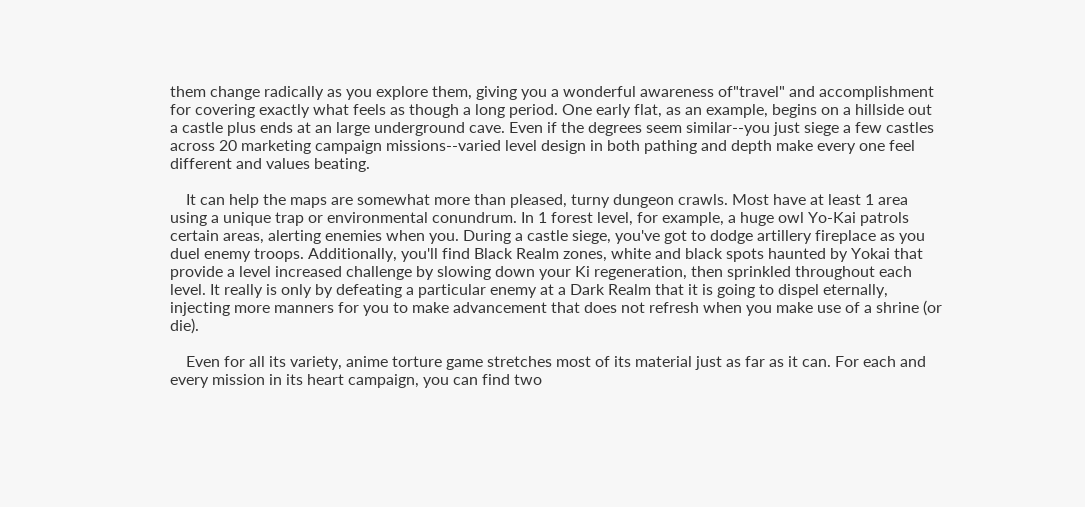them change radically as you explore them, giving you a wonderful awareness of"travel" and accomplishment for covering exactly what feels as though a long period. One early flat, as an example, begins on a hillside out a castle plus ends at an large underground cave. Even if the degrees seem similar--you just siege a few castles across 20 marketing campaign missions--varied level design in both pathing and depth make every one feel different and values beating.

    It can help the maps are somewhat more than pleased, turny dungeon crawls. Most have at least 1 area using a unique trap or environmental conundrum. In 1 forest level, for example, a huge owl Yo-Kai patrols certain areas, alerting enemies when you. During a castle siege, you've got to dodge artillery fireplace as you duel enemy troops. Additionally, you'll find Black Realm zones, white and black spots haunted by Yokai that provide a level increased challenge by slowing down your Ki regeneration, then sprinkled throughout each level. It really is only by defeating a particular enemy at a Dark Realm that it is going to dispel eternally, injecting more manners for you to make advancement that does not refresh when you make use of a shrine (or die).

    Even for all its variety, anime torture game stretches most of its material just as far as it can. For each and every mission in its heart campaign, you can find two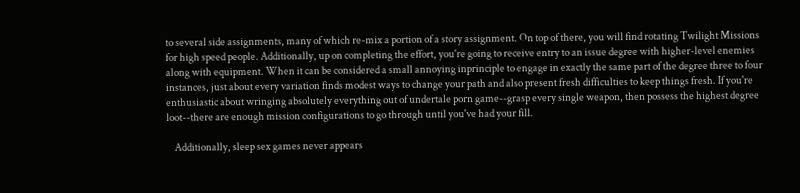to several side assignments, many of which re-mix a portion of a story assignment. On top of there, you will find rotating Twilight Missions for high speed people. Additionally, up on completing the effort, you're going to receive entry to an issue degree with higher-level enemies along with equipment. When it can be considered a small annoying inprinciple to engage in exactly the same part of the degree three to four instances, just about every variation finds modest ways to change your path and also present fresh difficulties to keep things fresh. If you're enthusiastic about wringing absolutely everything out of undertale porn game--grasp every single weapon, then possess the highest degree loot--there are enough mission configurations to go through until you've had your fill.

    Additionally, sleep sex games never appears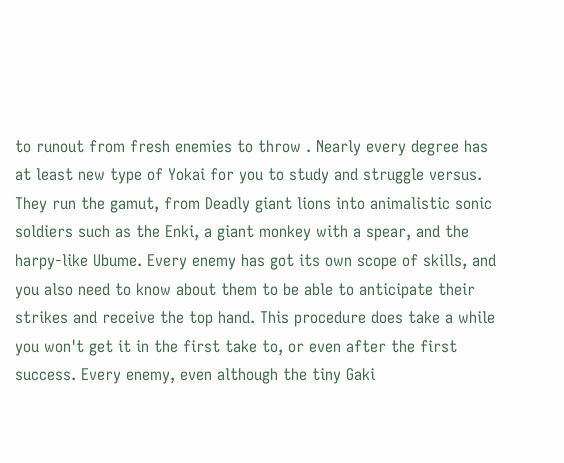to runout from fresh enemies to throw . Nearly every degree has at least new type of Yokai for you to study and struggle versus. They run the gamut, from Deadly giant lions into animalistic sonic soldiers such as the Enki, a giant monkey with a spear, and the harpy-like Ubume. Every enemy has got its own scope of skills, and you also need to know about them to be able to anticipate their strikes and receive the top hand. This procedure does take a while you won't get it in the first take to, or even after the first success. Every enemy, even although the tiny Gaki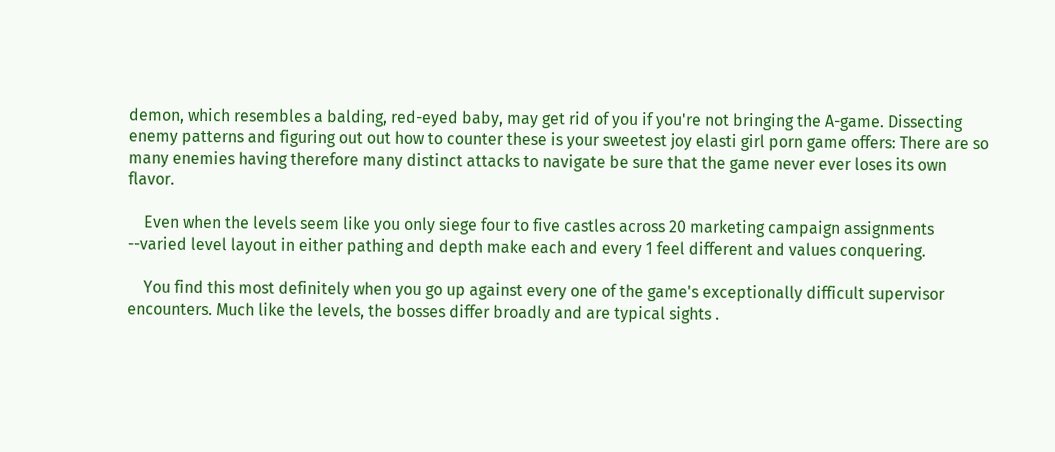demon, which resembles a balding, red-eyed baby, may get rid of you if you're not bringing the A-game. Dissecting enemy patterns and figuring out out how to counter these is your sweetest joy elasti girl porn game offers: There are so many enemies having therefore many distinct attacks to navigate be sure that the game never ever loses its own flavor.

    Even when the levels seem like you only siege four to five castles across 20 marketing campaign assignments --varied level layout in either pathing and depth make each and every 1 feel different and values conquering.

    You find this most definitely when you go up against every one of the game's exceptionally difficult supervisor encounters. Much like the levels, the bosses differ broadly and are typical sights .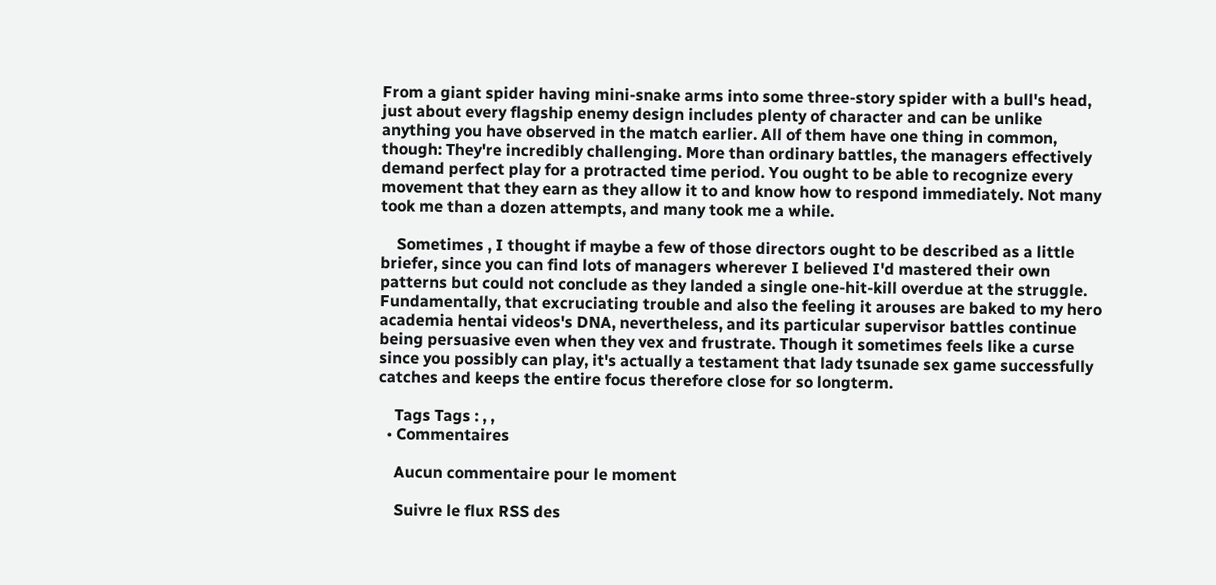From a giant spider having mini-snake arms into some three-story spider with a bull's head, just about every flagship enemy design includes plenty of character and can be unlike anything you have observed in the match earlier. All of them have one thing in common, though: They're incredibly challenging. More than ordinary battles, the managers effectively demand perfect play for a protracted time period. You ought to be able to recognize every movement that they earn as they allow it to and know how to respond immediately. Not many took me than a dozen attempts, and many took me a while.

    Sometimes , I thought if maybe a few of those directors ought to be described as a little briefer, since you can find lots of managers wherever I believed I'd mastered their own patterns but could not conclude as they landed a single one-hit-kill overdue at the struggle. Fundamentally, that excruciating trouble and also the feeling it arouses are baked to my hero academia hentai videos's DNA, nevertheless, and its particular supervisor battles continue being persuasive even when they vex and frustrate. Though it sometimes feels like a curse since you possibly can play, it's actually a testament that lady tsunade sex game successfully catches and keeps the entire focus therefore close for so longterm.

    Tags Tags : , ,
  • Commentaires

    Aucun commentaire pour le moment

    Suivre le flux RSS des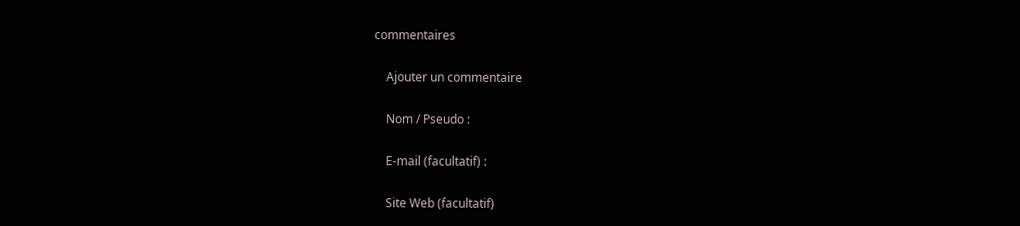commentaires

    Ajouter un commentaire

    Nom / Pseudo :

    E-mail (facultatif) :

    Site Web (facultatif)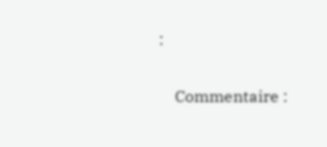:

    Commentaire :